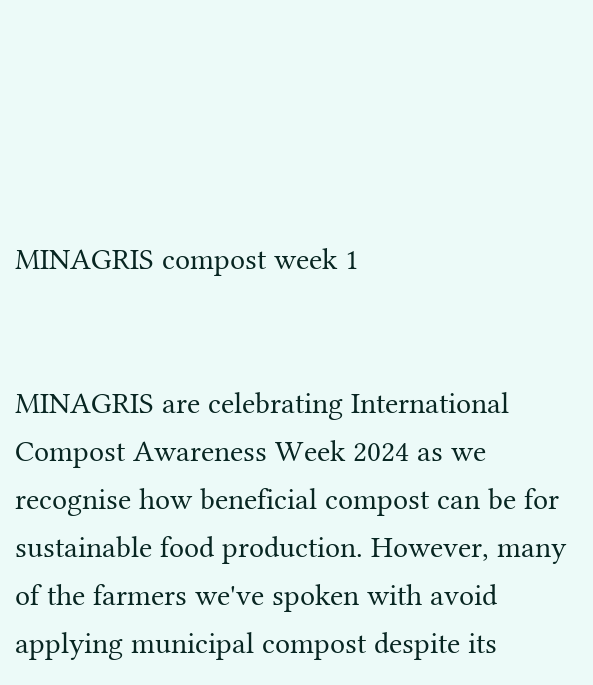MINAGRIS compost week 1


MINAGRIS are celebrating International Compost Awareness Week 2024 as we recognise how beneficial compost can be for sustainable food production. However, many of the farmers we've spoken with avoid applying municipal compost despite its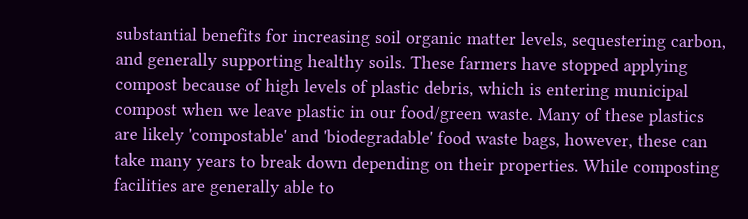substantial benefits for increasing soil organic matter levels, sequestering carbon, and generally supporting healthy soils. These farmers have stopped applying compost because of high levels of plastic debris, which is entering municipal compost when we leave plastic in our food/green waste. Many of these plastics are likely 'compostable' and 'biodegradable' food waste bags, however, these can take many years to break down depending on their properties. While composting facilities are generally able to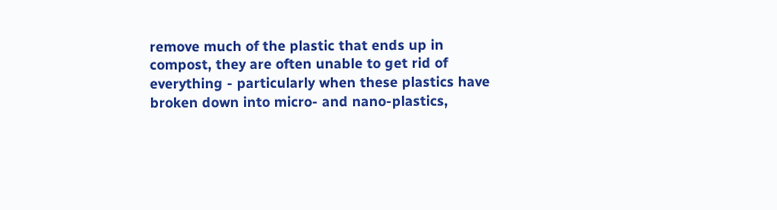remove much of the plastic that ends up in compost, they are often unable to get rid of everything - particularly when these plastics have broken down into micro- and nano-plastics,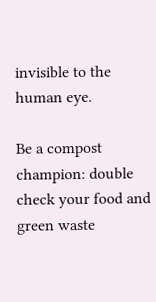invisible to the human eye.

Be a compost champion: double check your food and green waste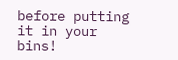before putting it in your bins!